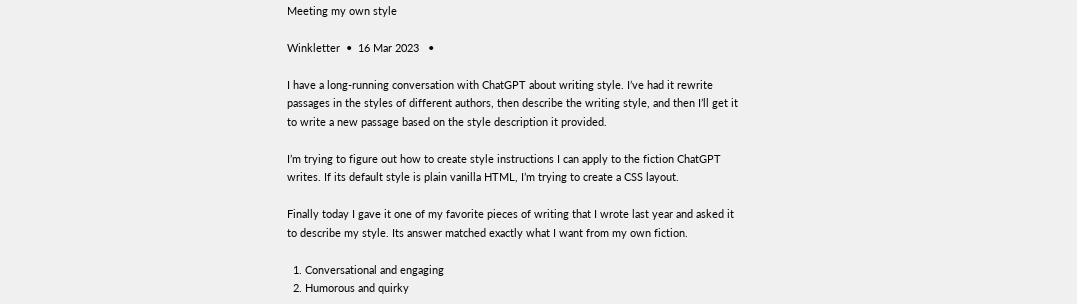Meeting my own style

Winkletter  •  16 Mar 2023   •

I have a long-running conversation with ChatGPT about writing style. I’ve had it rewrite passages in the styles of different authors, then describe the writing style, and then I’ll get it to write a new passage based on the style description it provided.

I’m trying to figure out how to create style instructions I can apply to the fiction ChatGPT writes. If its default style is plain vanilla HTML, I’m trying to create a CSS layout.

Finally today I gave it one of my favorite pieces of writing that I wrote last year and asked it to describe my style. Its answer matched exactly what I want from my own fiction.

  1. Conversational and engaging
  2. Humorous and quirky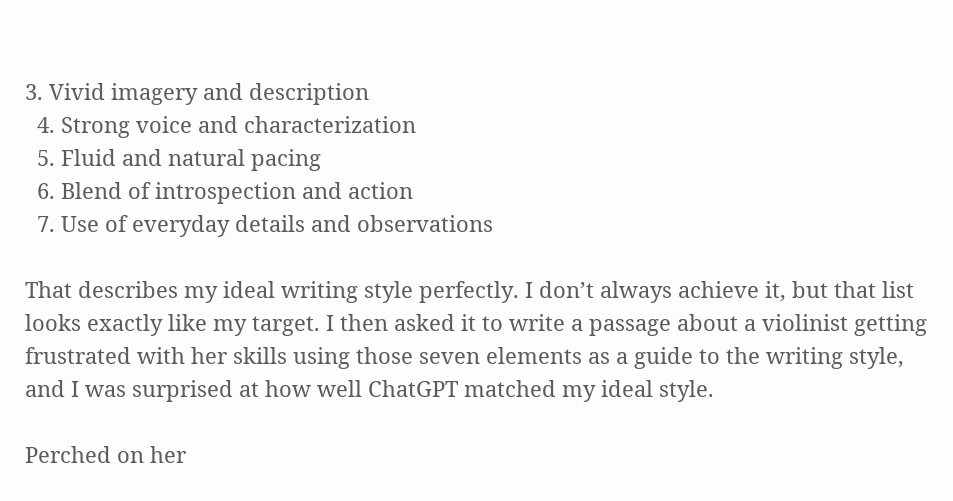3. Vivid imagery and description
  4. Strong voice and characterization
  5. Fluid and natural pacing
  6. Blend of introspection and action
  7. Use of everyday details and observations

That describes my ideal writing style perfectly. I don’t always achieve it, but that list looks exactly like my target. I then asked it to write a passage about a violinist getting frustrated with her skills using those seven elements as a guide to the writing style, and I was surprised at how well ChatGPT matched my ideal style.

Perched on her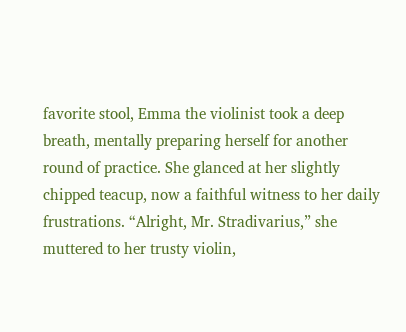favorite stool, Emma the violinist took a deep breath, mentally preparing herself for another round of practice. She glanced at her slightly chipped teacup, now a faithful witness to her daily frustrations. “Alright, Mr. Stradivarius,” she muttered to her trusty violin,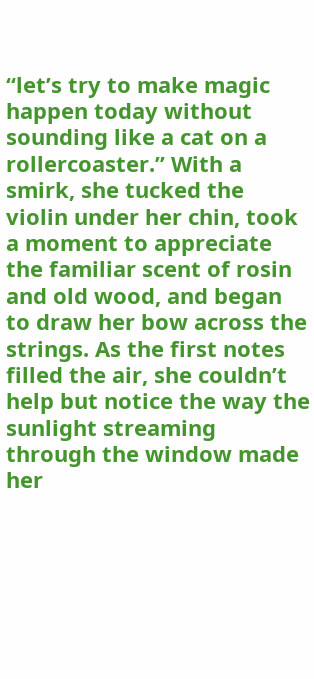“let’s try to make magic happen today without sounding like a cat on a rollercoaster.” With a smirk, she tucked the violin under her chin, took a moment to appreciate the familiar scent of rosin and old wood, and began to draw her bow across the strings. As the first notes filled the air, she couldn’t help but notice the way the sunlight streaming through the window made her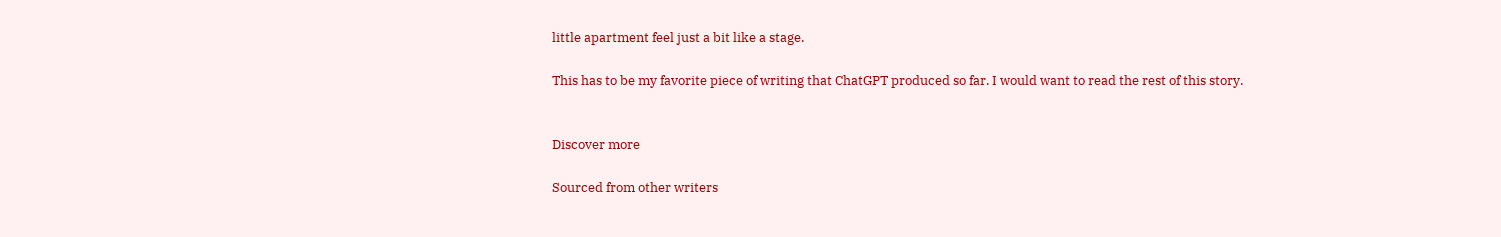little apartment feel just a bit like a stage.

This has to be my favorite piece of writing that ChatGPT produced so far. I would want to read the rest of this story.


Discover more

Sourced from other writers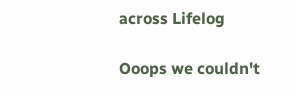across Lifelog

Ooops we couldn't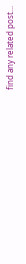find any related post...